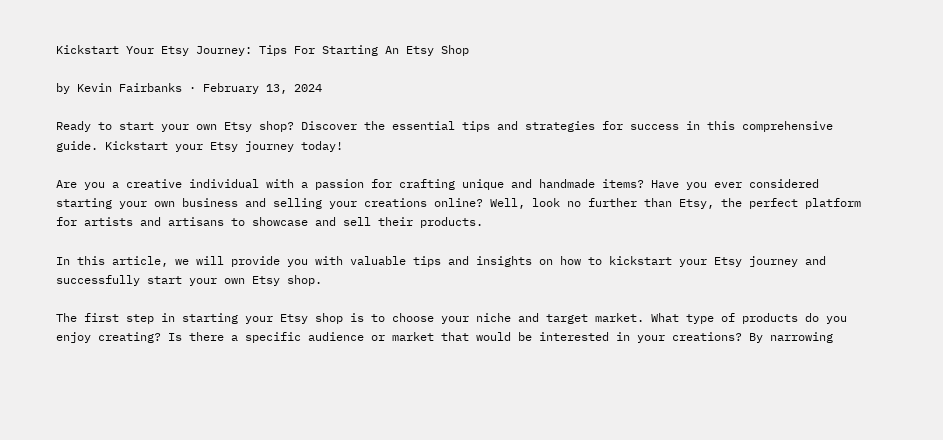Kickstart Your Etsy Journey: Tips For Starting An Etsy Shop

by Kevin Fairbanks · February 13, 2024

Ready to start your own Etsy shop? Discover the essential tips and strategies for success in this comprehensive guide. Kickstart your Etsy journey today!

Are you a creative individual with a passion for crafting unique and handmade items? Have you ever considered starting your own business and selling your creations online? Well, look no further than Etsy, the perfect platform for artists and artisans to showcase and sell their products.

In this article, we will provide you with valuable tips and insights on how to kickstart your Etsy journey and successfully start your own Etsy shop.

The first step in starting your Etsy shop is to choose your niche and target market. What type of products do you enjoy creating? Is there a specific audience or market that would be interested in your creations? By narrowing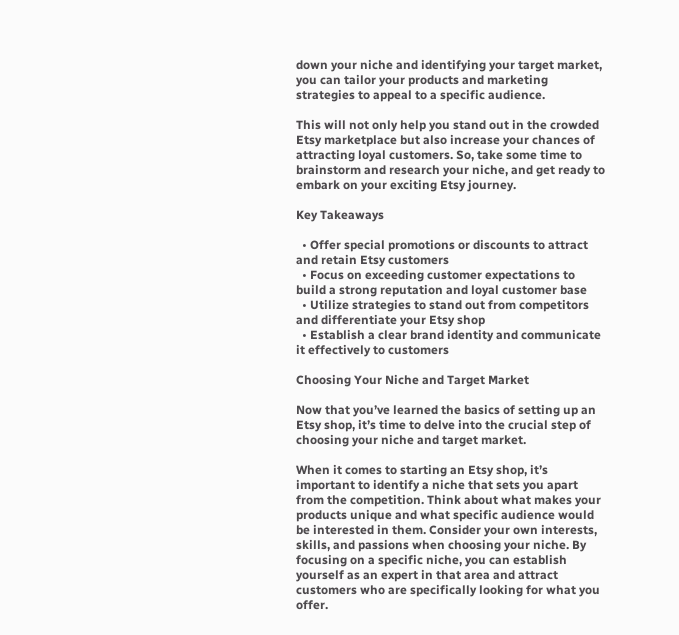down your niche and identifying your target market, you can tailor your products and marketing strategies to appeal to a specific audience.

This will not only help you stand out in the crowded Etsy marketplace but also increase your chances of attracting loyal customers. So, take some time to brainstorm and research your niche, and get ready to embark on your exciting Etsy journey.

Key Takeaways

  • Offer special promotions or discounts to attract and retain Etsy customers
  • Focus on exceeding customer expectations to build a strong reputation and loyal customer base
  • Utilize strategies to stand out from competitors and differentiate your Etsy shop
  • Establish a clear brand identity and communicate it effectively to customers

Choosing Your Niche and Target Market

Now that you’ve learned the basics of setting up an Etsy shop, it’s time to delve into the crucial step of choosing your niche and target market.

When it comes to starting an Etsy shop, it’s important to identify a niche that sets you apart from the competition. Think about what makes your products unique and what specific audience would be interested in them. Consider your own interests, skills, and passions when choosing your niche. By focusing on a specific niche, you can establish yourself as an expert in that area and attract customers who are specifically looking for what you offer.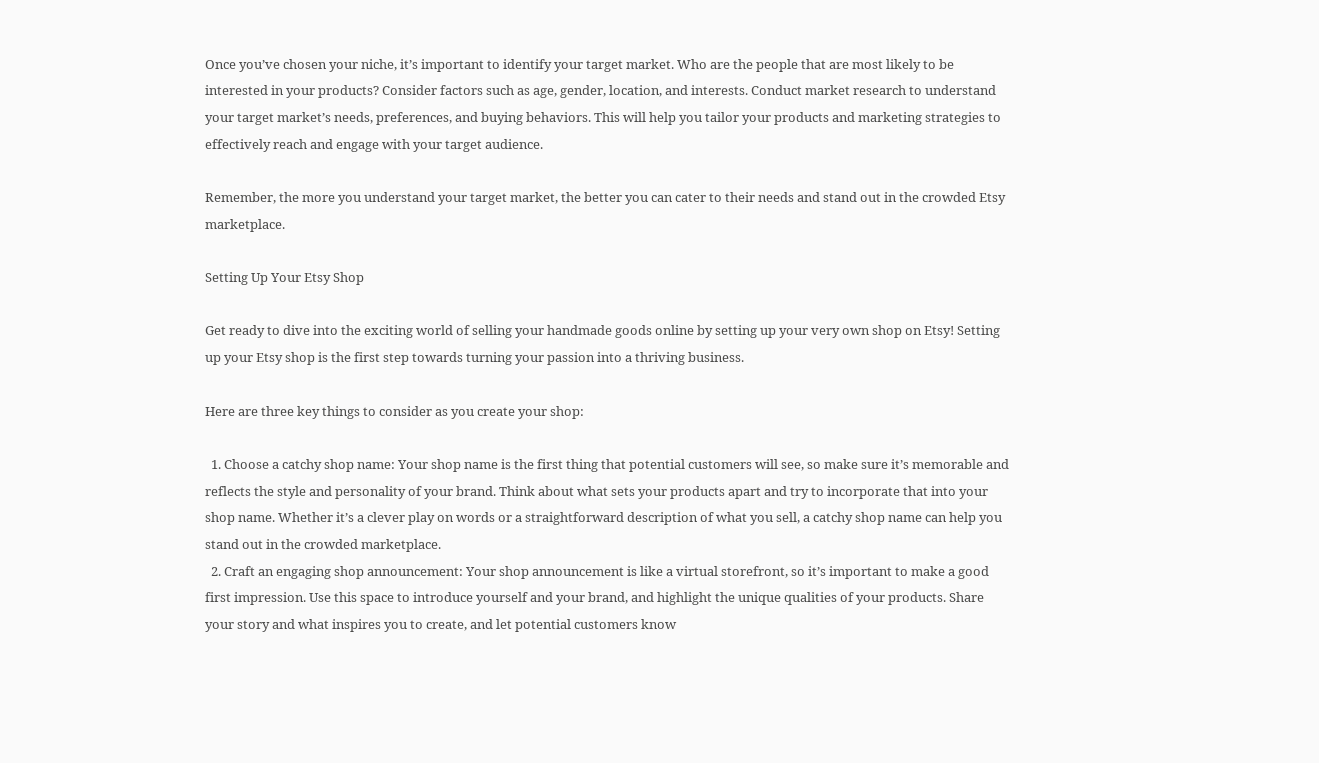Once you’ve chosen your niche, it’s important to identify your target market. Who are the people that are most likely to be interested in your products? Consider factors such as age, gender, location, and interests. Conduct market research to understand your target market’s needs, preferences, and buying behaviors. This will help you tailor your products and marketing strategies to effectively reach and engage with your target audience.

Remember, the more you understand your target market, the better you can cater to their needs and stand out in the crowded Etsy marketplace.

Setting Up Your Etsy Shop

Get ready to dive into the exciting world of selling your handmade goods online by setting up your very own shop on Etsy! Setting up your Etsy shop is the first step towards turning your passion into a thriving business.

Here are three key things to consider as you create your shop:

  1. Choose a catchy shop name: Your shop name is the first thing that potential customers will see, so make sure it’s memorable and reflects the style and personality of your brand. Think about what sets your products apart and try to incorporate that into your shop name. Whether it’s a clever play on words or a straightforward description of what you sell, a catchy shop name can help you stand out in the crowded marketplace.
  2. Craft an engaging shop announcement: Your shop announcement is like a virtual storefront, so it’s important to make a good first impression. Use this space to introduce yourself and your brand, and highlight the unique qualities of your products. Share your story and what inspires you to create, and let potential customers know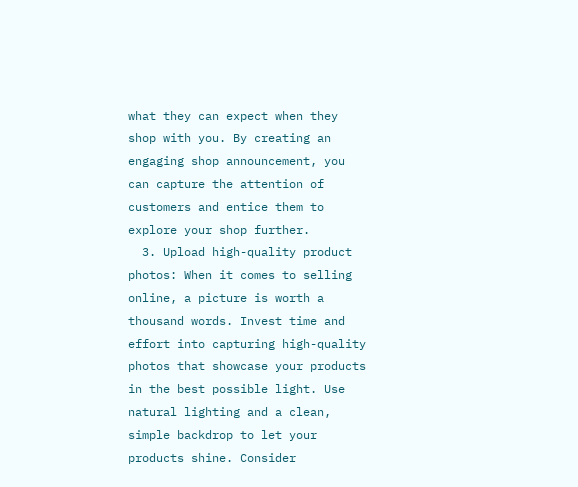what they can expect when they shop with you. By creating an engaging shop announcement, you can capture the attention of customers and entice them to explore your shop further.
  3. Upload high-quality product photos: When it comes to selling online, a picture is worth a thousand words. Invest time and effort into capturing high-quality photos that showcase your products in the best possible light. Use natural lighting and a clean, simple backdrop to let your products shine. Consider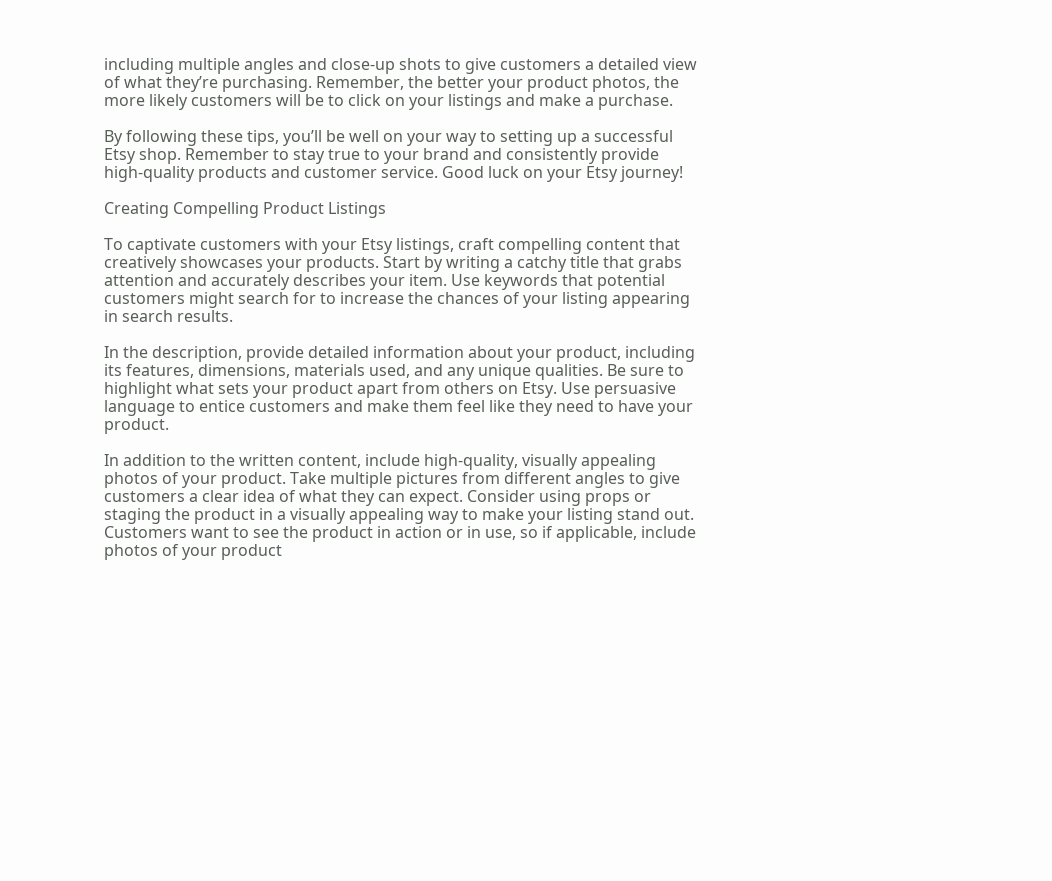including multiple angles and close-up shots to give customers a detailed view of what they’re purchasing. Remember, the better your product photos, the more likely customers will be to click on your listings and make a purchase.

By following these tips, you’ll be well on your way to setting up a successful Etsy shop. Remember to stay true to your brand and consistently provide high-quality products and customer service. Good luck on your Etsy journey!

Creating Compelling Product Listings

To captivate customers with your Etsy listings, craft compelling content that creatively showcases your products. Start by writing a catchy title that grabs attention and accurately describes your item. Use keywords that potential customers might search for to increase the chances of your listing appearing in search results.

In the description, provide detailed information about your product, including its features, dimensions, materials used, and any unique qualities. Be sure to highlight what sets your product apart from others on Etsy. Use persuasive language to entice customers and make them feel like they need to have your product.

In addition to the written content, include high-quality, visually appealing photos of your product. Take multiple pictures from different angles to give customers a clear idea of what they can expect. Consider using props or staging the product in a visually appealing way to make your listing stand out. Customers want to see the product in action or in use, so if applicable, include photos of your product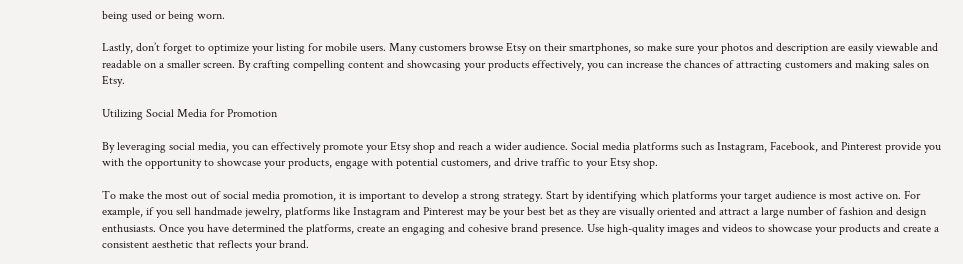being used or being worn.

Lastly, don’t forget to optimize your listing for mobile users. Many customers browse Etsy on their smartphones, so make sure your photos and description are easily viewable and readable on a smaller screen. By crafting compelling content and showcasing your products effectively, you can increase the chances of attracting customers and making sales on Etsy.

Utilizing Social Media for Promotion

By leveraging social media, you can effectively promote your Etsy shop and reach a wider audience. Social media platforms such as Instagram, Facebook, and Pinterest provide you with the opportunity to showcase your products, engage with potential customers, and drive traffic to your Etsy shop.

To make the most out of social media promotion, it is important to develop a strong strategy. Start by identifying which platforms your target audience is most active on. For example, if you sell handmade jewelry, platforms like Instagram and Pinterest may be your best bet as they are visually oriented and attract a large number of fashion and design enthusiasts. Once you have determined the platforms, create an engaging and cohesive brand presence. Use high-quality images and videos to showcase your products and create a consistent aesthetic that reflects your brand.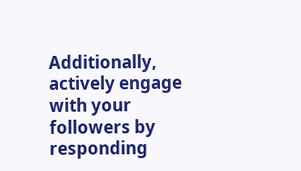Additionally, actively engage with your followers by responding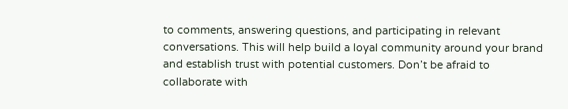to comments, answering questions, and participating in relevant conversations. This will help build a loyal community around your brand and establish trust with potential customers. Don’t be afraid to collaborate with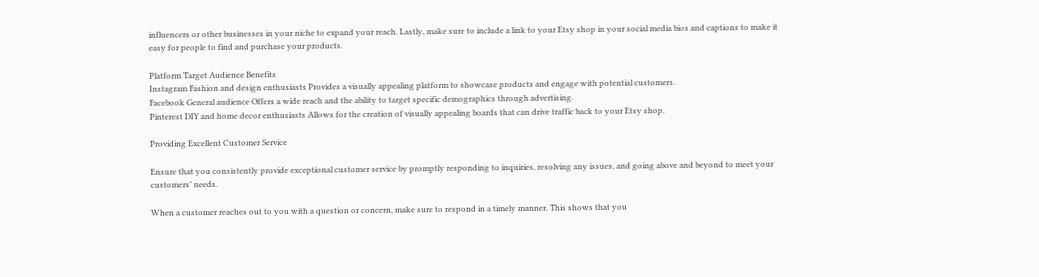influencers or other businesses in your niche to expand your reach. Lastly, make sure to include a link to your Etsy shop in your social media bios and captions to make it easy for people to find and purchase your products.

Platform Target Audience Benefits
Instagram Fashion and design enthusiasts Provides a visually appealing platform to showcase products and engage with potential customers.
Facebook General audience Offers a wide reach and the ability to target specific demographics through advertising.
Pinterest DIY and home decor enthusiasts Allows for the creation of visually appealing boards that can drive traffic back to your Etsy shop.

Providing Excellent Customer Service

Ensure that you consistently provide exceptional customer service by promptly responding to inquiries, resolving any issues, and going above and beyond to meet your customers’ needs.

When a customer reaches out to you with a question or concern, make sure to respond in a timely manner. This shows that you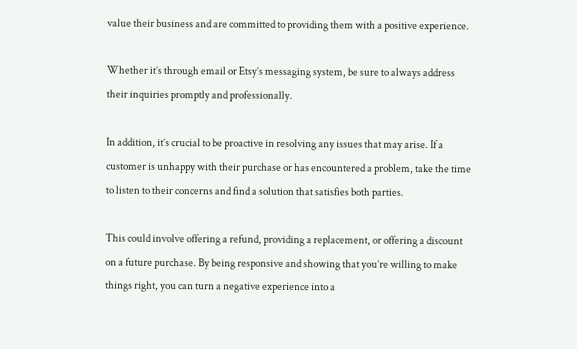value their business and are committed to providing them with a positive experience.

Whether it’s through email or Etsy’s messaging system, be sure to always address their inquiries promptly and professionally.

In addition, it’s crucial to be proactive in resolving any issues that may arise. If a customer is unhappy with their purchase or has encountered a problem, take the time to listen to their concerns and find a solution that satisfies both parties.

This could involve offering a refund, providing a replacement, or offering a discount on a future purchase. By being responsive and showing that you’re willing to make things right, you can turn a negative experience into a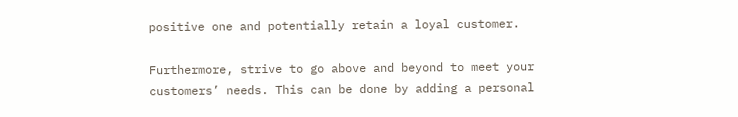positive one and potentially retain a loyal customer.

Furthermore, strive to go above and beyond to meet your customers’ needs. This can be done by adding a personal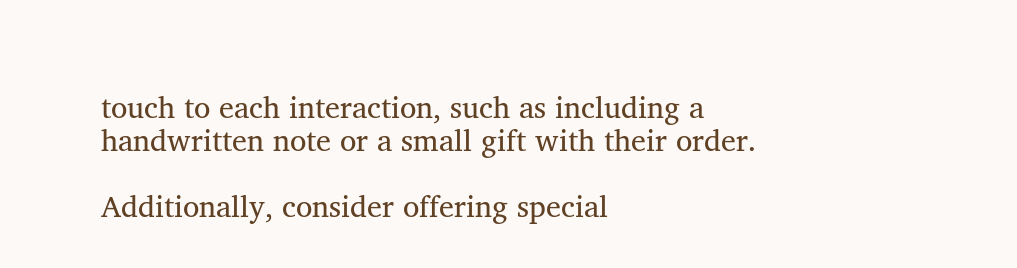touch to each interaction, such as including a handwritten note or a small gift with their order.

Additionally, consider offering special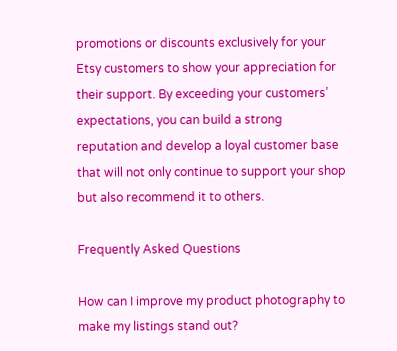promotions or discounts exclusively for your Etsy customers to show your appreciation for their support. By exceeding your customers’ expectations, you can build a strong reputation and develop a loyal customer base that will not only continue to support your shop but also recommend it to others.

Frequently Asked Questions

How can I improve my product photography to make my listings stand out?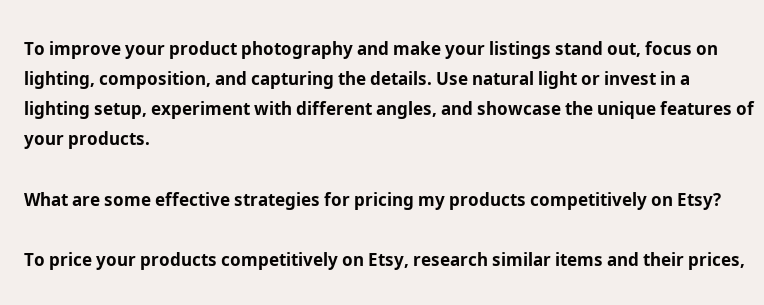To improve your product photography and make your listings stand out, focus on lighting, composition, and capturing the details. Use natural light or invest in a lighting setup, experiment with different angles, and showcase the unique features of your products.

What are some effective strategies for pricing my products competitively on Etsy?

To price your products competitively on Etsy, research similar items and their prices,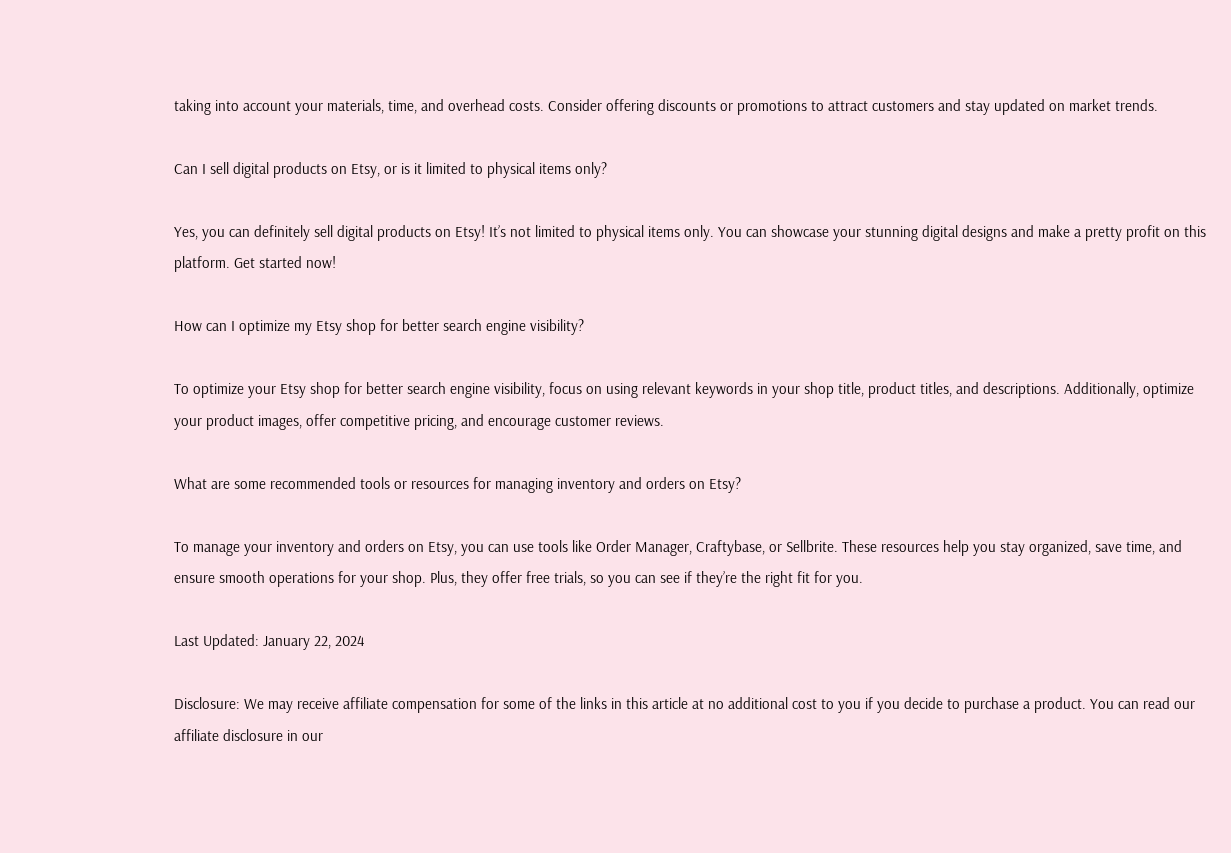taking into account your materials, time, and overhead costs. Consider offering discounts or promotions to attract customers and stay updated on market trends.

Can I sell digital products on Etsy, or is it limited to physical items only?

Yes, you can definitely sell digital products on Etsy! It’s not limited to physical items only. You can showcase your stunning digital designs and make a pretty profit on this platform. Get started now!

How can I optimize my Etsy shop for better search engine visibility?

To optimize your Etsy shop for better search engine visibility, focus on using relevant keywords in your shop title, product titles, and descriptions. Additionally, optimize your product images, offer competitive pricing, and encourage customer reviews.

What are some recommended tools or resources for managing inventory and orders on Etsy?

To manage your inventory and orders on Etsy, you can use tools like Order Manager, Craftybase, or Sellbrite. These resources help you stay organized, save time, and ensure smooth operations for your shop. Plus, they offer free trials, so you can see if they’re the right fit for you.

Last Updated: January 22, 2024

Disclosure: We may receive affiliate compensation for some of the links in this article at no additional cost to you if you decide to purchase a product. You can read our affiliate disclosure in our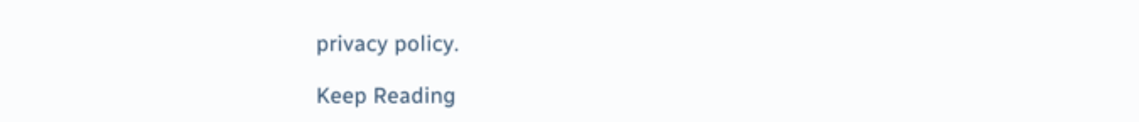privacy policy.

Keep Reading